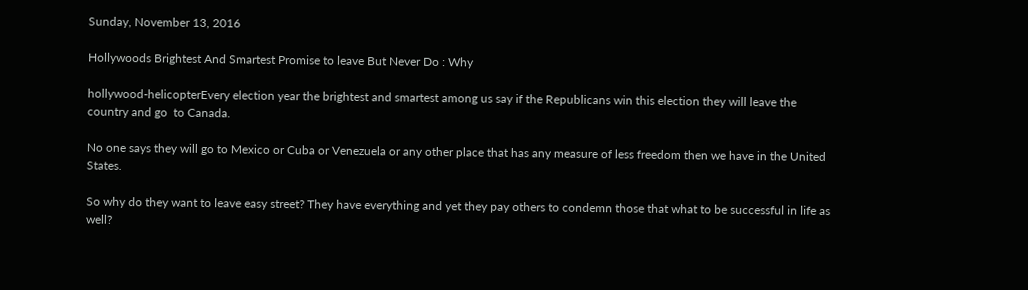Sunday, November 13, 2016

Hollywoods Brightest And Smartest Promise to leave But Never Do : Why

hollywood-helicopterEvery election year the brightest and smartest among us say if the Republicans win this election they will leave the country and go  to Canada.

No one says they will go to Mexico or Cuba or Venezuela or any other place that has any measure of less freedom then we have in the United States.

So why do they want to leave easy street? They have everything and yet they pay others to condemn those that what to be successful in life as well?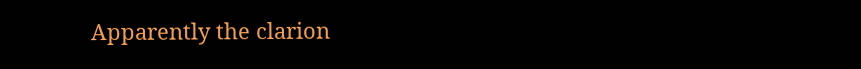Apparently the clarion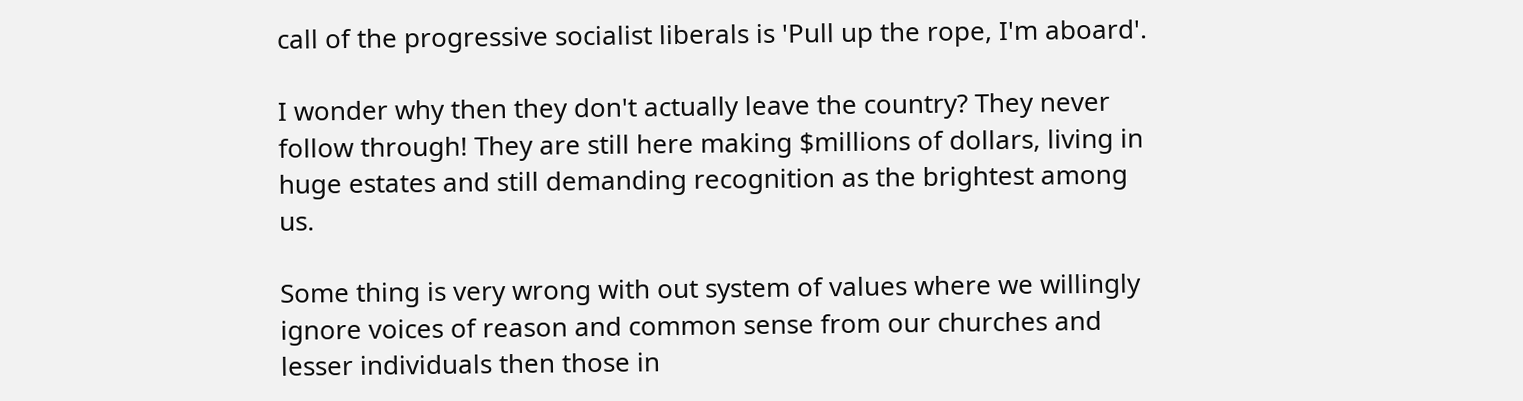call of the progressive socialist liberals is 'Pull up the rope, I'm aboard'.

I wonder why then they don't actually leave the country? They never follow through! They are still here making $millions of dollars, living in huge estates and still demanding recognition as the brightest among us.

Some thing is very wrong with out system of values where we willingly ignore voices of reason and common sense from our churches and lesser individuals then those in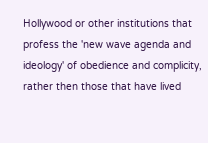Hollywood or other institutions that profess the 'new wave agenda and ideology' of obedience and complicity, rather then those that have lived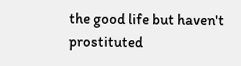the good life but haven't prostituted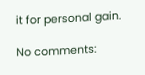it for personal gain.

No comments: